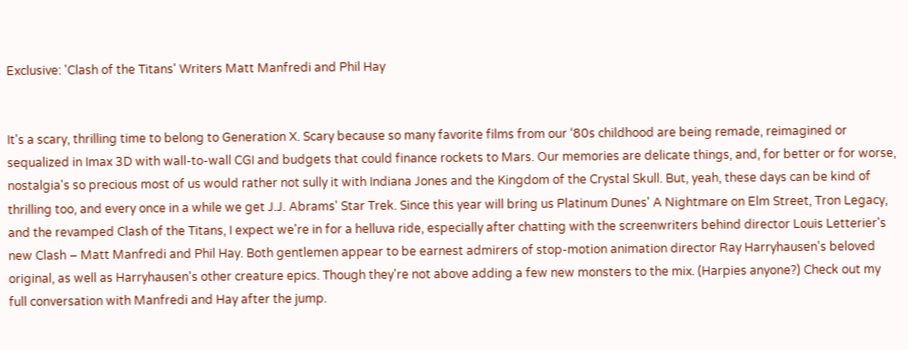Exclusive: 'Clash of the Titans' Writers Matt Manfredi and Phil Hay


It's a scary, thrilling time to belong to Generation X. Scary because so many favorite films from our ‘80s childhood are being remade, reimagined or sequalized in Imax 3D with wall-to-wall CGI and budgets that could finance rockets to Mars. Our memories are delicate things, and, for better or for worse, nostalgia's so precious most of us would rather not sully it with Indiana Jones and the Kingdom of the Crystal Skull. But, yeah, these days can be kind of thrilling too, and every once in a while we get J.J. Abrams' Star Trek. Since this year will bring us Platinum Dunes' A Nightmare on Elm Street, Tron Legacy, and the revamped Clash of the Titans, I expect we're in for a helluva ride, especially after chatting with the screenwriters behind director Louis Letterier's new Clash – Matt Manfredi and Phil Hay. Both gentlemen appear to be earnest admirers of stop-motion animation director Ray Harryhausen's beloved original, as well as Harryhausen's other creature epics. Though they're not above adding a few new monsters to the mix. (Harpies anyone?) Check out my full conversation with Manfredi and Hay after the jump.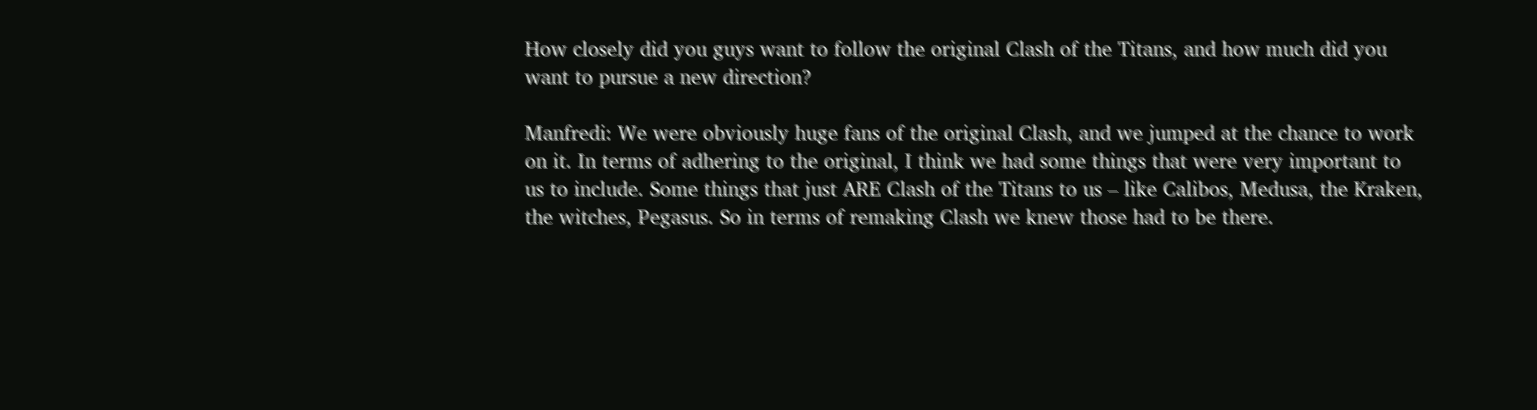How closely did you guys want to follow the original Clash of the Titans, and how much did you want to pursue a new direction?

Manfredi: We were obviously huge fans of the original Clash, and we jumped at the chance to work on it. In terms of adhering to the original, I think we had some things that were very important to us to include. Some things that just ARE Clash of the Titans to us – like Calibos, Medusa, the Kraken, the witches, Pegasus. So in terms of remaking Clash we knew those had to be there.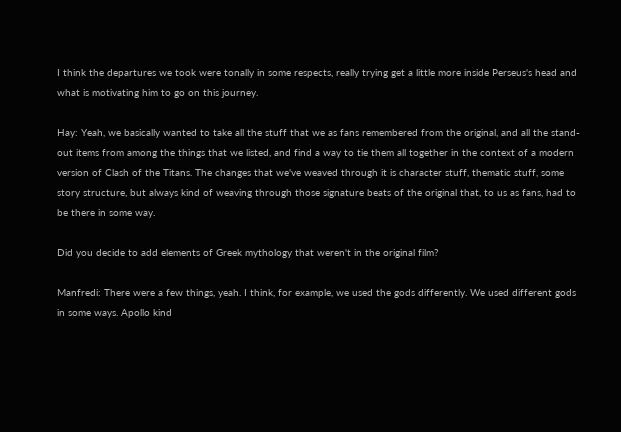I think the departures we took were tonally in some respects, really trying get a little more inside Perseus's head and what is motivating him to go on this journey.

Hay: Yeah, we basically wanted to take all the stuff that we as fans remembered from the original, and all the stand-out items from among the things that we listed, and find a way to tie them all together in the context of a modern version of Clash of the Titans. The changes that we've weaved through it is character stuff, thematic stuff, some story structure, but always kind of weaving through those signature beats of the original that, to us as fans, had to be there in some way.

Did you decide to add elements of Greek mythology that weren't in the original film?

Manfredi: There were a few things, yeah. I think, for example, we used the gods differently. We used different gods in some ways. Apollo kind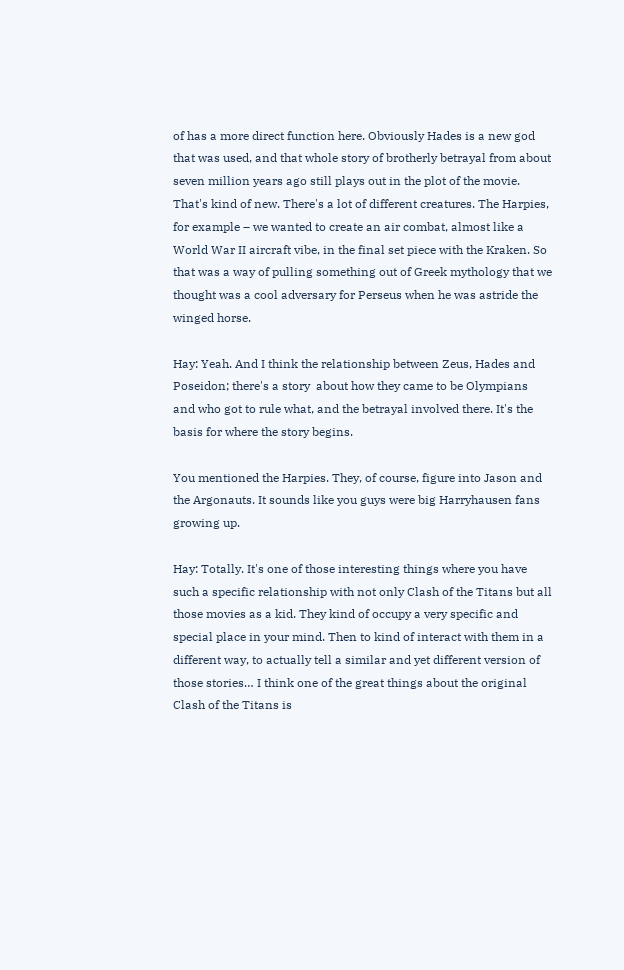of has a more direct function here. Obviously Hades is a new god that was used, and that whole story of brotherly betrayal from about seven million years ago still plays out in the plot of the movie. That's kind of new. There's a lot of different creatures. The Harpies, for example – we wanted to create an air combat, almost like a World War II aircraft vibe, in the final set piece with the Kraken. So that was a way of pulling something out of Greek mythology that we thought was a cool adversary for Perseus when he was astride the winged horse.

Hay: Yeah. And I think the relationship between Zeus, Hades and Poseidon; there's a story  about how they came to be Olympians and who got to rule what, and the betrayal involved there. It's the basis for where the story begins.

You mentioned the Harpies. They, of course, figure into Jason and the Argonauts. It sounds like you guys were big Harryhausen fans growing up.

Hay: Totally. It's one of those interesting things where you have such a specific relationship with not only Clash of the Titans but all those movies as a kid. They kind of occupy a very specific and special place in your mind. Then to kind of interact with them in a different way, to actually tell a similar and yet different version of those stories… I think one of the great things about the original Clash of the Titans is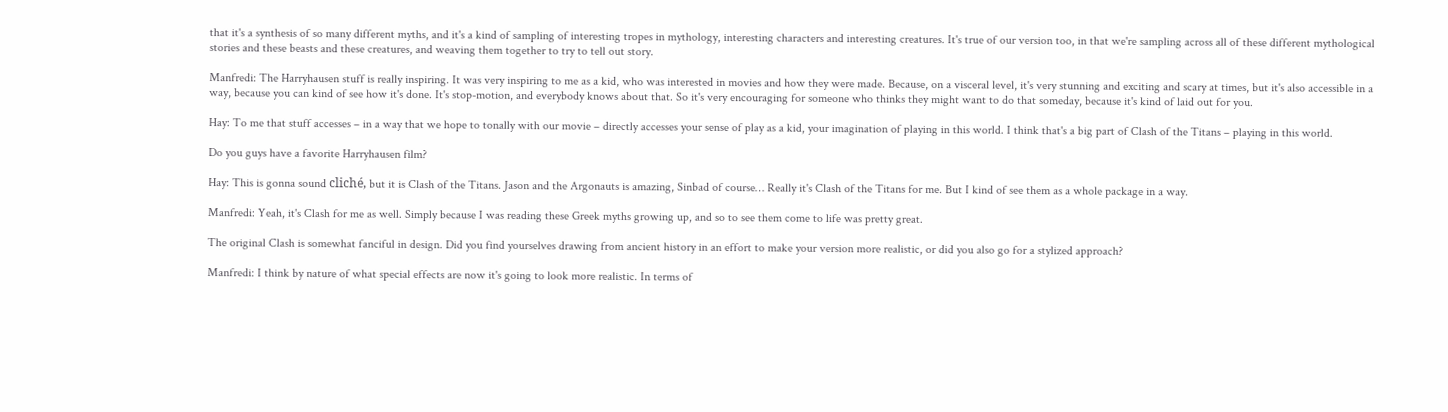that it's a synthesis of so many different myths, and it's a kind of sampling of interesting tropes in mythology, interesting characters and interesting creatures. It's true of our version too, in that we're sampling across all of these different mythological stories and these beasts and these creatures, and weaving them together to try to tell out story.

Manfredi: The Harryhausen stuff is really inspiring. It was very inspiring to me as a kid, who was interested in movies and how they were made. Because, on a visceral level, it's very stunning and exciting and scary at times, but it's also accessible in a way, because you can kind of see how it's done. It's stop-motion, and everybody knows about that. So it's very encouraging for someone who thinks they might want to do that someday, because it's kind of laid out for you.

Hay: To me that stuff accesses – in a way that we hope to tonally with our movie – directly accesses your sense of play as a kid, your imagination of playing in this world. I think that's a big part of Clash of the Titans – playing in this world.

Do you guys have a favorite Harryhausen film?

Hay: This is gonna sound cliché, but it is Clash of the Titans. Jason and the Argonauts is amazing, Sinbad of course… Really it's Clash of the Titans for me. But I kind of see them as a whole package in a way.

Manfredi: Yeah, it's Clash for me as well. Simply because I was reading these Greek myths growing up, and so to see them come to life was pretty great.

The original Clash is somewhat fanciful in design. Did you find yourselves drawing from ancient history in an effort to make your version more realistic, or did you also go for a stylized approach?

Manfredi: I think by nature of what special effects are now it's going to look more realistic. In terms of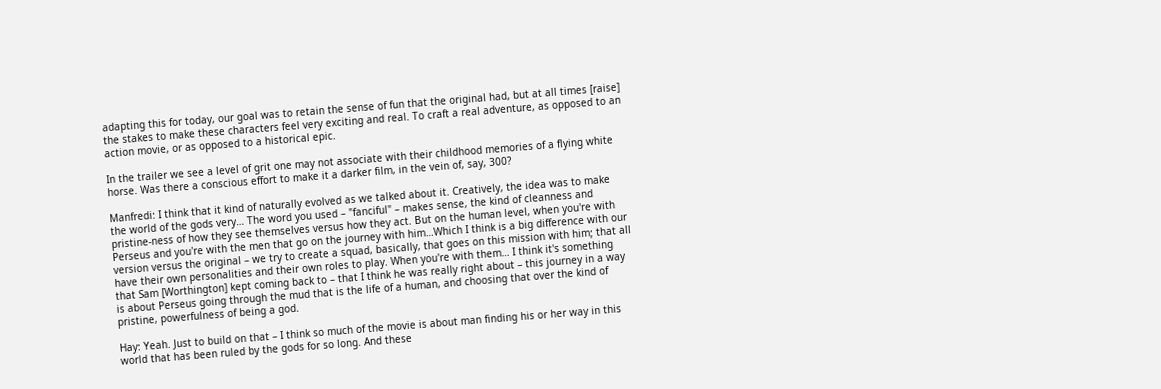adapting this for today, our goal was to retain the sense of fun that the original had, but at all times [raise] the stakes to make these characters feel very exciting and real. To craft a real adventure, as opposed to an action movie, or as opposed to a historical epic.

In the trailer we see a level of grit one may not associate with their childhood memories of a flying white horse. Was there a conscious effort to make it a darker film, in the vein of, say, 300?

Manfredi: I think that it kind of naturally evolved as we talked about it. Creatively, the idea was to make the world of the gods very… The word you used – "fanciful" – makes sense, the kind of cleanness and pristine-ness of how they see themselves versus how they act. But on the human level, when you're with Perseus and you're with the men that go on the journey with him…Which I think is a big difference with our version versus the original – we try to create a squad, basically, that goes on this mission with him; that all have their own personalities and their own roles to play. When you're with them… I think it's something that Sam [Worthington] kept coming back to – that I think he was really right about – this journey in a way is about Perseus going through the mud that is the life of a human, and choosing that over the kind of pristine, powerfulness of being a god.

Hay: Yeah. Just to build on that – I think so much of the movie is about man finding his or her way in this world that has been ruled by the gods for so long. And these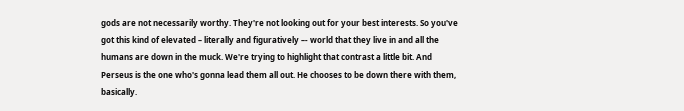gods are not necessarily worthy. They're not looking out for your best interests. So you've got this kind of elevated – literally and figuratively –- world that they live in and all the humans are down in the muck. We're trying to highlight that contrast a little bit. And Perseus is the one who's gonna lead them all out. He chooses to be down there with them, basically.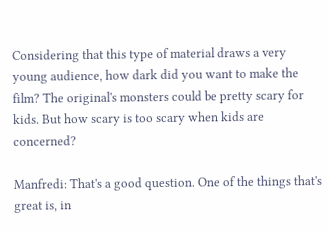Considering that this type of material draws a very young audience, how dark did you want to make the film? The original's monsters could be pretty scary for kids. But how scary is too scary when kids are concerned?

Manfredi: That's a good question. One of the things that's great is, in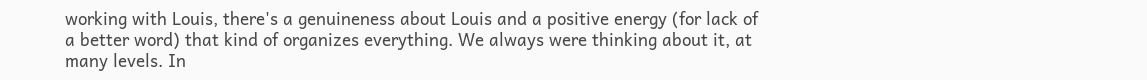working with Louis, there's a genuineness about Louis and a positive energy (for lack of a better word) that kind of organizes everything. We always were thinking about it, at many levels. In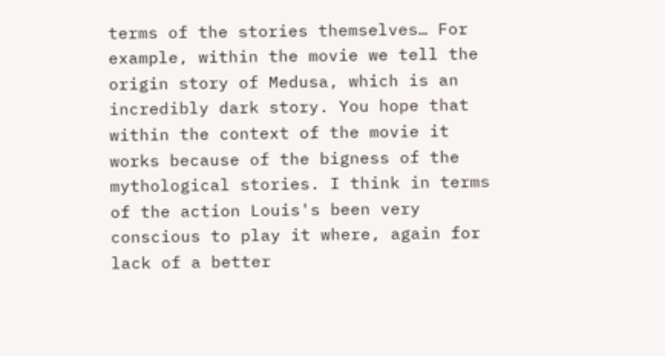terms of the stories themselves… For example, within the movie we tell the origin story of Medusa, which is an incredibly dark story. You hope that within the context of the movie it works because of the bigness of the mythological stories. I think in terms of the action Louis's been very conscious to play it where, again for lack of a better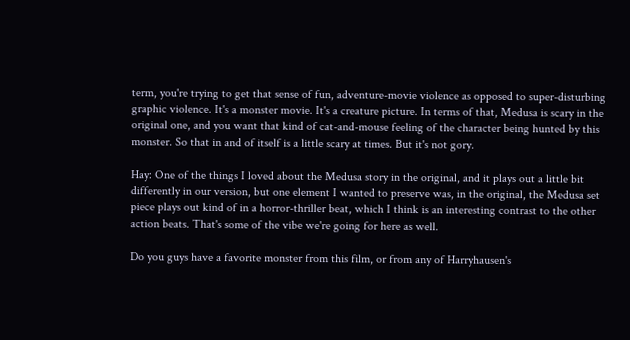term, you're trying to get that sense of fun, adventure-movie violence as opposed to super-disturbing graphic violence. It's a monster movie. It's a creature picture. In terms of that, Medusa is scary in the original one, and you want that kind of cat-and-mouse feeling of the character being hunted by this monster. So that in and of itself is a little scary at times. But it's not gory.

Hay: One of the things I loved about the Medusa story in the original, and it plays out a little bit differently in our version, but one element I wanted to preserve was, in the original, the Medusa set piece plays out kind of in a horror-thriller beat, which I think is an interesting contrast to the other action beats. That's some of the vibe we're going for here as well.

Do you guys have a favorite monster from this film, or from any of Harryhausen's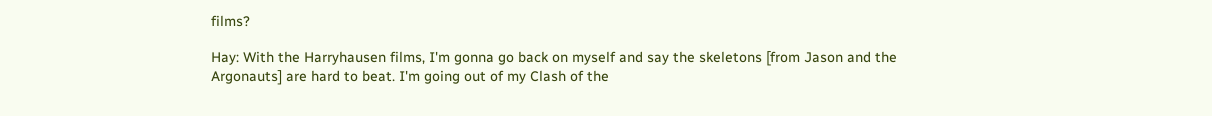films?

Hay: With the Harryhausen films, I'm gonna go back on myself and say the skeletons [from Jason and the Argonauts] are hard to beat. I'm going out of my Clash of the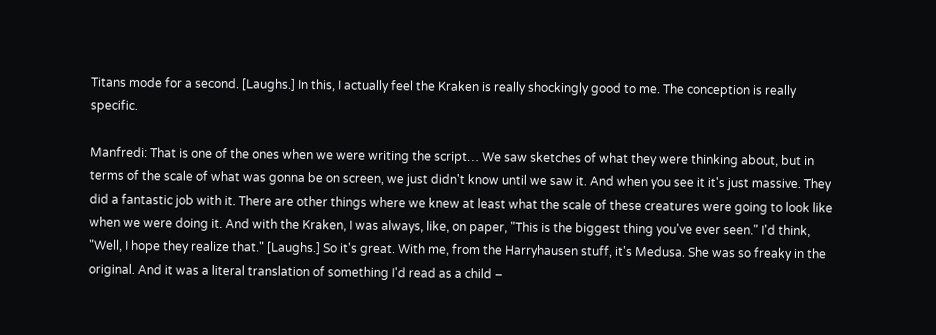Titans mode for a second. [Laughs.] In this, I actually feel the Kraken is really shockingly good to me. The conception is really specific.

Manfredi: That is one of the ones when we were writing the script… We saw sketches of what they were thinking about, but in terms of the scale of what was gonna be on screen, we just didn't know until we saw it. And when you see it it's just massive. They did a fantastic job with it. There are other things where we knew at least what the scale of these creatures were going to look like when we were doing it. And with the Kraken, I was always, like, on paper, "This is the biggest thing you've ever seen." I'd think, "Well, I hope they realize that." [Laughs.] So it's great. With me, from the Harryhausen stuff, it's Medusa. She was so freaky in the original. And it was a literal translation of something I'd read as a child –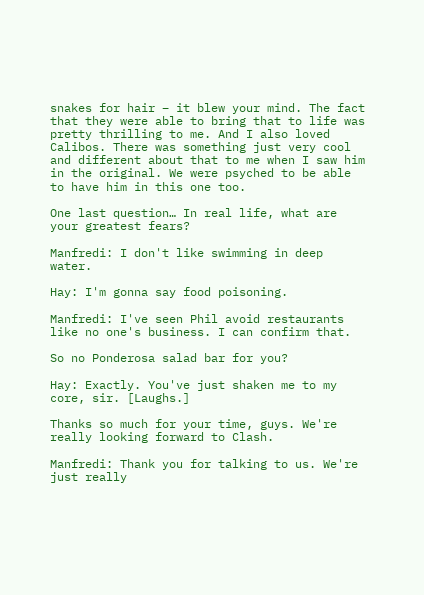snakes for hair – it blew your mind. The fact that they were able to bring that to life was pretty thrilling to me. And I also loved Calibos. There was something just very cool and different about that to me when I saw him in the original. We were psyched to be able to have him in this one too.

One last question… In real life, what are your greatest fears?

Manfredi: I don't like swimming in deep water.

Hay: I'm gonna say food poisoning.

Manfredi: I've seen Phil avoid restaurants like no one's business. I can confirm that.

So no Ponderosa salad bar for you?

Hay: Exactly. You've just shaken me to my core, sir. [Laughs.]

Thanks so much for your time, guys. We're really looking forward to Clash.

Manfredi: Thank you for talking to us. We're just really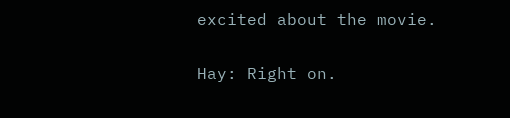excited about the movie.

Hay: Right on.